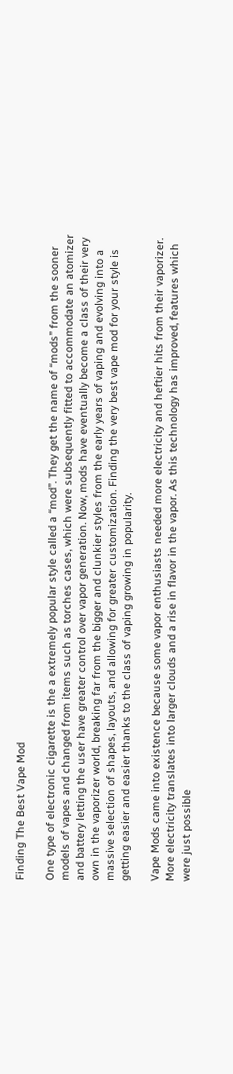Finding The Best Vape Mod

One type of electronic cigarette is the a extremely popular style called a “mod”. They get the name of “mods” from the sooner models of vapes and changed from items such as torches cases, which were subsequently fitted to accommodate an atomizer and battery letting the user have greater control over vapor generation. Now, mods have eventually become a class of their very own in the vaporizer world, breaking far from the bigger and clunkier styles from the early years of vaping and evolving into a massive selection of shapes, layouts, and allowing for greater customization. Finding the very best vape mod for your style is getting easier and easier thanks to the class of vaping growing in popularity.

Vape Mods came into existence because some vapor enthusiasts needed more electricity and heftier hits from their vaporizer. More electricity translates into larger clouds and a rise in flavor in the vapor. As this technology has improved, features which were just possible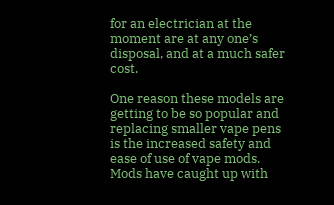for an electrician at the moment are at any one’s disposal, and at a much safer cost.

One reason these models are getting to be so popular and replacing smaller vape pens is the increased safety and ease of use of vape mods. Mods have caught up with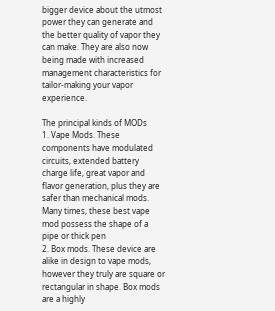bigger device about the utmost power they can generate and the better quality of vapor they can make. They are also now being made with increased management characteristics for tailor-making your vapor experience.

The principal kinds of MODs
1. Vape Mods. These components have modulated circuits, extended battery charge life, great vapor and flavor generation, plus they are safer than mechanical mods. Many times, these best vape mod possess the shape of a pipe or thick pen
2. Box mods. These device are alike in design to vape mods, however they truly are square or rectangular in shape. Box mods are a highly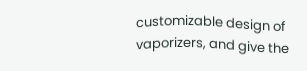customizable design of vaporizers, and give the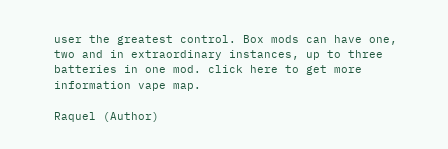user the greatest control. Box mods can have one, two and in extraordinary instances, up to three batteries in one mod. click here to get more information vape map.

Raquel (Author)